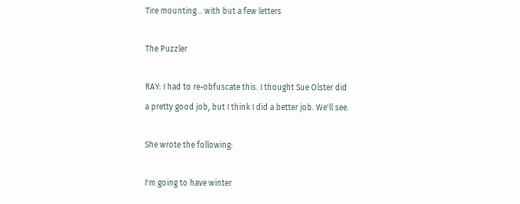Tire mounting... with but a few letters

The Puzzler

RAY: I had to re-obfuscate this. I thought Sue Olster did a pretty good job, but I think I did a better job. We'll see.

She wrote the following:

I'm going to have winter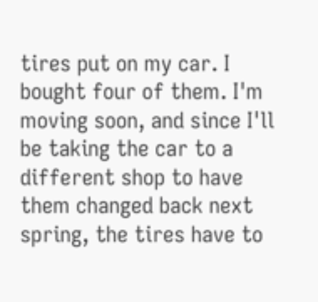tires put on my car. I bought four of them. I'm moving soon, and since I'll be taking the car to a different shop to have them changed back next spring, the tires have to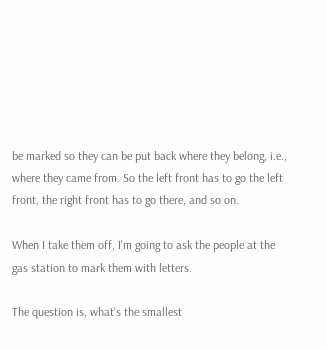be marked so they can be put back where they belong, i.e., where they came from. So the left front has to go the left front, the right front has to go there, and so on.

When I take them off, I'm going to ask the people at the gas station to mark them with letters.

The question is, what's the smallest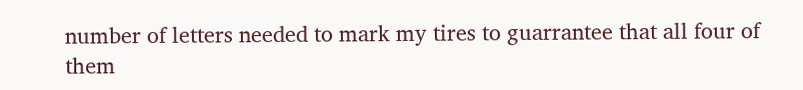number of letters needed to mark my tires to guarrantee that all four of them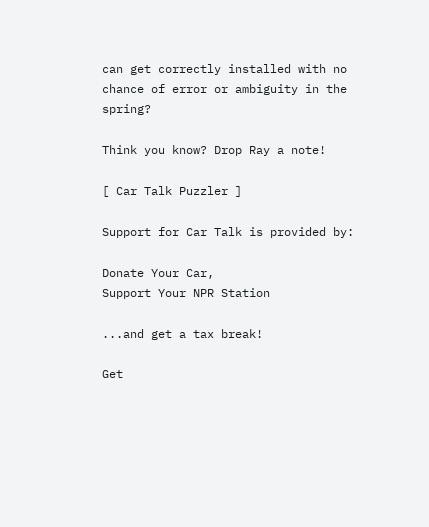can get correctly installed with no chance of error or ambiguity in the spring?

Think you know? Drop Ray a note!

[ Car Talk Puzzler ]

Support for Car Talk is provided by:

Donate Your Car,
Support Your NPR Station

...and get a tax break!

Get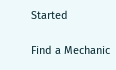Started

Find a Mechanic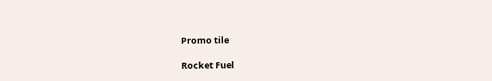Promo tile

Rocket Fuel